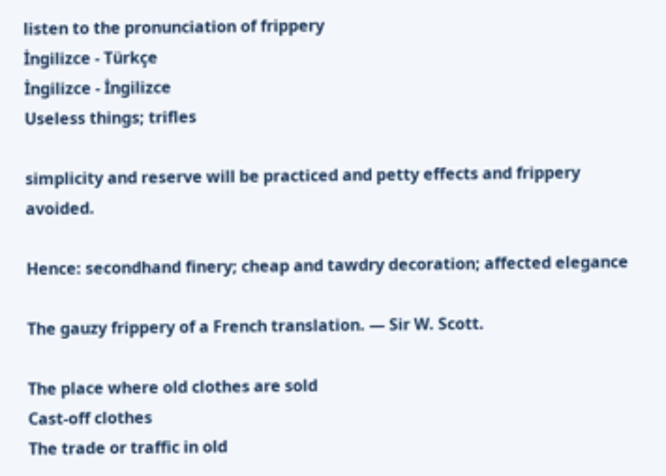listen to the pronunciation of frippery
İngilizce - Türkçe
İngilizce - İngilizce
Useless things; trifles

simplicity and reserve will be practiced and petty effects and frippery avoided.

Hence: secondhand finery; cheap and tawdry decoration; affected elegance

The gauzy frippery of a French translation. — Sir W. Scott.

The place where old clothes are sold
Cast-off clothes
The trade or traffic in old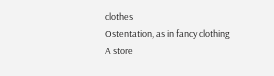clothes
Ostentation, as in fancy clothing
A store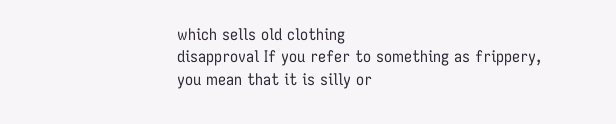which sells old clothing
disapproval If you refer to something as frippery, you mean that it is silly or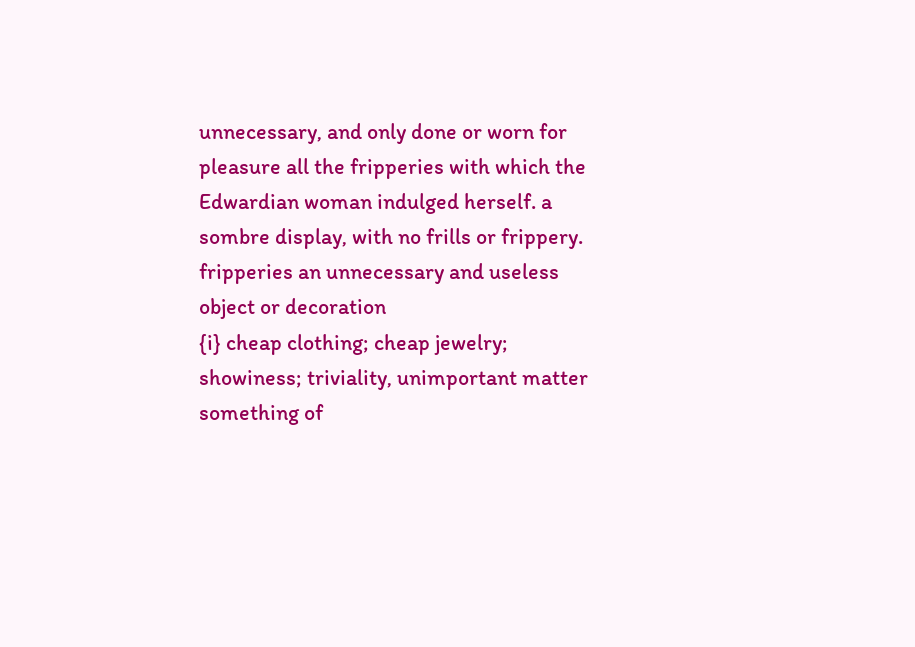unnecessary, and only done or worn for pleasure all the fripperies with which the Edwardian woman indulged herself. a sombre display, with no frills or frippery. fripperies an unnecessary and useless object or decoration
{i} cheap clothing; cheap jewelry; showiness; triviality, unimportant matter
something of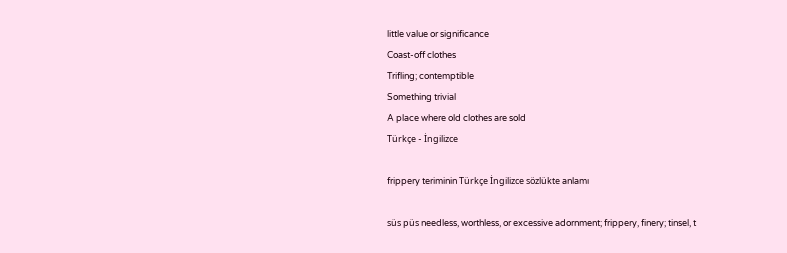little value or significance
Coast-off clothes
Trifling; contemptible
Something trivial
A place where old clothes are sold
Türkçe - İngilizce

frippery teriminin Türkçe İngilizce sözlükte anlamı

süs püs needless, worthless, or excessive adornment; frippery, finery; tinsel, t